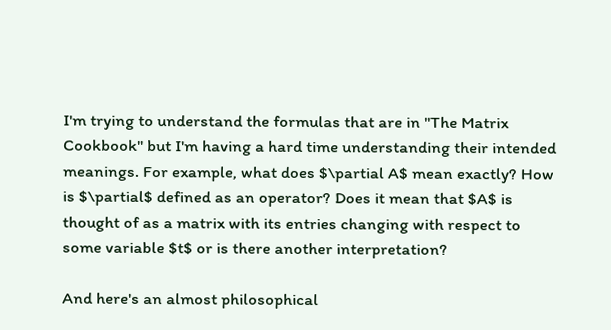I'm trying to understand the formulas that are in "The Matrix Cookbook" but I'm having a hard time understanding their intended meanings. For example, what does $\partial A$ mean exactly? How is $\partial$ defined as an operator? Does it mean that $A$ is thought of as a matrix with its entries changing with respect to some variable $t$ or is there another interpretation?

And here's an almost philosophical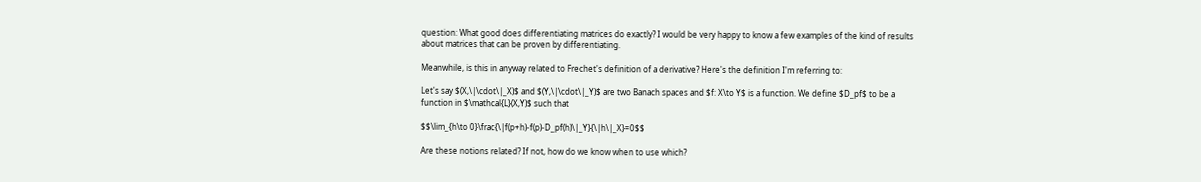question: What good does differentiating matrices do exactly? I would be very happy to know a few examples of the kind of results about matrices that can be proven by differentiating.

Meanwhile, is this in anyway related to Frechet's definition of a derivative? Here's the definition I'm referring to:

Let's say $(X,\|\cdot\|_X)$ and $(Y,\|\cdot\|_Y)$ are two Banach spaces and $f: X\to Y$ is a function. We define $D_pf$ to be a function in $\mathcal{L}(X,Y)$ such that

$$\lim_{h\to 0}\frac{\|f(p+h)-f(p)-D_pf(h)\|_Y}{\|h\|_X}=0$$

Are these notions related? If not, how do we know when to use which?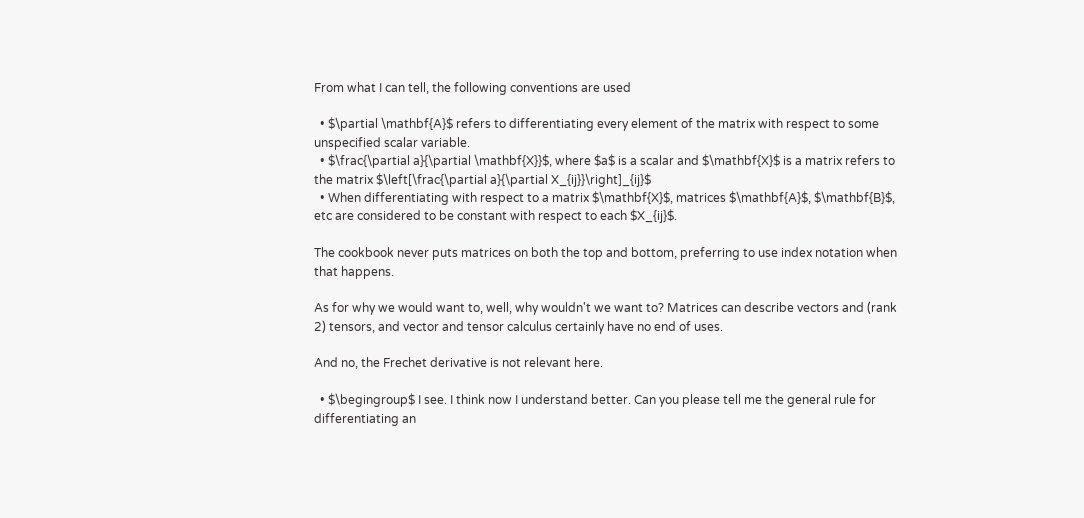From what I can tell, the following conventions are used

  • $\partial \mathbf{A}$ refers to differentiating every element of the matrix with respect to some unspecified scalar variable.
  • $\frac{\partial a}{\partial \mathbf{X}}$, where $a$ is a scalar and $\mathbf{X}$ is a matrix refers to the matrix $\left[\frac{\partial a}{\partial X_{ij}}\right]_{ij}$
  • When differentiating with respect to a matrix $\mathbf{X}$, matrices $\mathbf{A}$, $\mathbf{B}$, etc are considered to be constant with respect to each $X_{ij}$.

The cookbook never puts matrices on both the top and bottom, preferring to use index notation when that happens.

As for why we would want to, well, why wouldn't we want to? Matrices can describe vectors and (rank 2) tensors, and vector and tensor calculus certainly have no end of uses.

And no, the Frechet derivative is not relevant here.

  • $\begingroup$ I see. I think now I understand better. Can you please tell me the general rule for differentiating an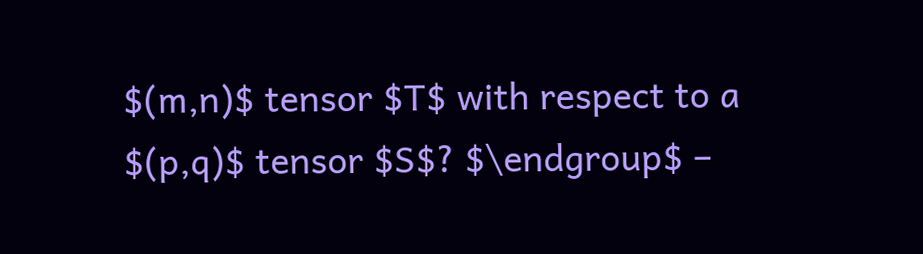$(m,n)$ tensor $T$ with respect to a $(p,q)$ tensor $S$? $\endgroup$ –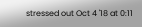stressed out Oct 4 '18 at 0:11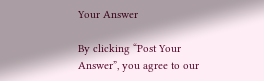Your Answer

By clicking “Post Your Answer”, you agree to our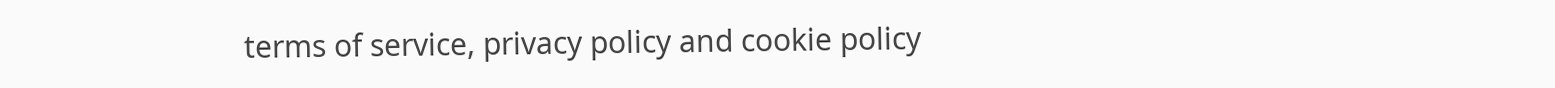terms of service, privacy policy and cookie policy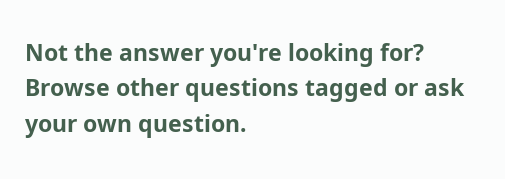Not the answer you're looking for? Browse other questions tagged or ask your own question.